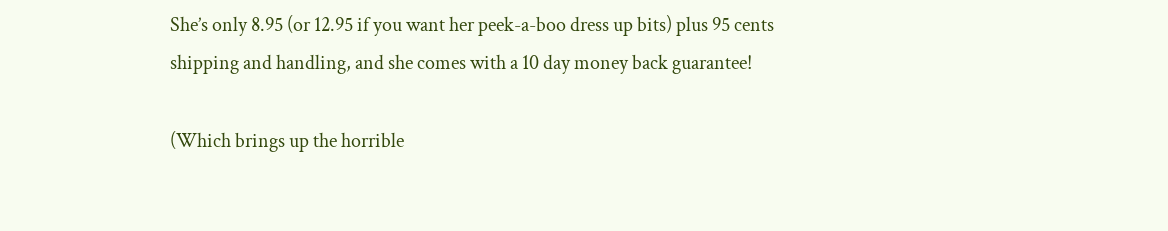She’s only 8.95 (or 12.95 if you want her peek-a-boo dress up bits) plus 95 cents shipping and handling, and she comes with a 10 day money back guarantee!

(Which brings up the horrible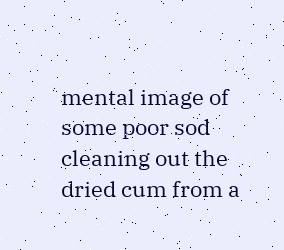mental image of some poor sod cleaning out the dried cum from a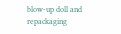blow-up doll and repackaging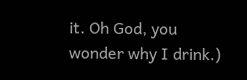it. Oh God, you wonder why I drink.)